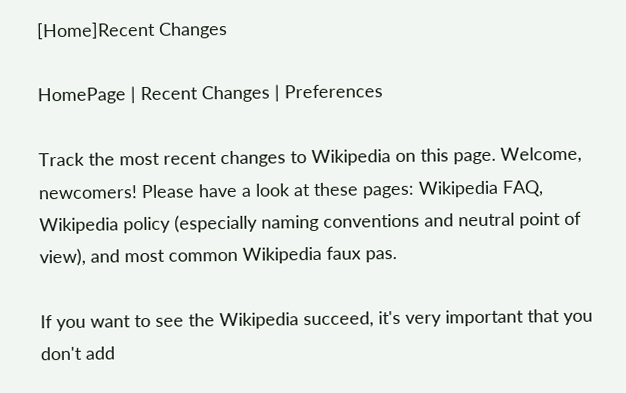[Home]Recent Changes

HomePage | Recent Changes | Preferences

Track the most recent changes to Wikipedia on this page. Welcome, newcomers! Please have a look at these pages: Wikipedia FAQ, Wikipedia policy (especially naming conventions and neutral point of view), and most common Wikipedia faux pas.

If you want to see the Wikipedia succeed, it's very important that you don't add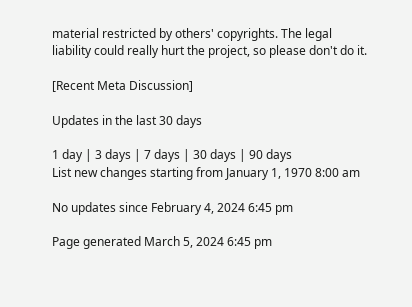material restricted by others' copyrights. The legal liability could really hurt the project, so please don't do it.

[Recent Meta Discussion]

Updates in the last 30 days

1 day | 3 days | 7 days | 30 days | 90 days
List new changes starting from January 1, 1970 8:00 am

No updates since February 4, 2024 6:45 pm

Page generated March 5, 2024 6:45 pm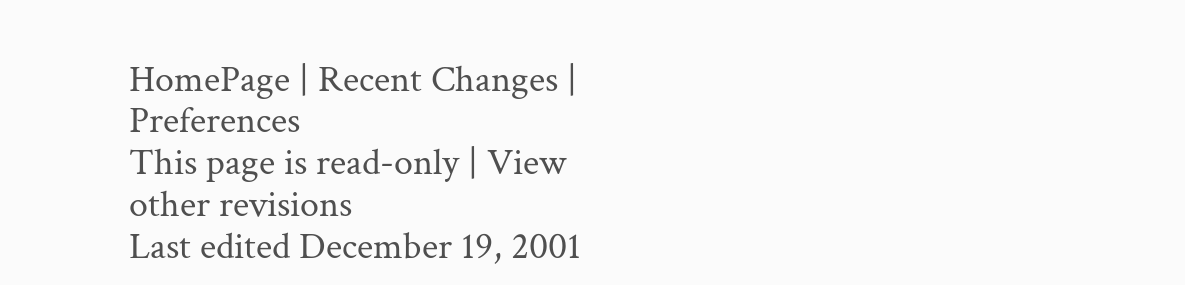HomePage | Recent Changes | Preferences
This page is read-only | View other revisions
Last edited December 19, 2001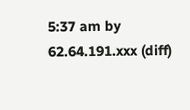5:37 am by 62.64.191.xxx (diff)